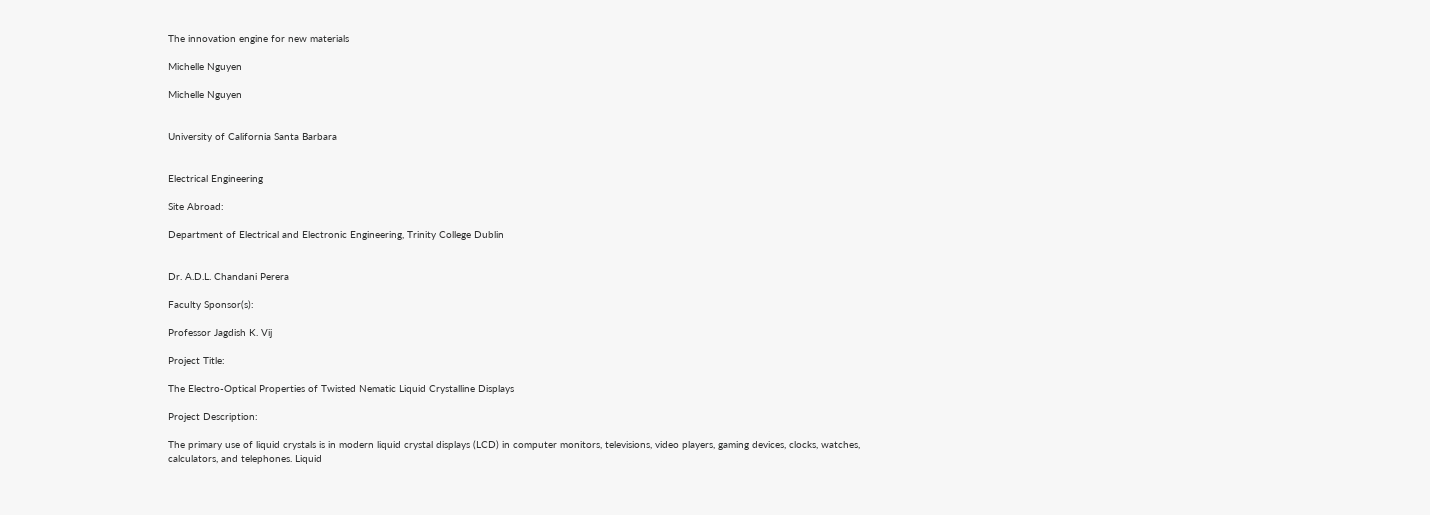The innovation engine for new materials

Michelle Nguyen

Michelle Nguyen


University of California Santa Barbara


Electrical Engineering

Site Abroad:

Department of Electrical and Electronic Engineering, Trinity College Dublin


Dr. A.D.L. Chandani Perera

Faculty Sponsor(s):

Professor Jagdish K. Vij

Project Title:

The Electro-Optical Properties of Twisted Nematic Liquid Crystalline Displays

Project Description:

The primary use of liquid crystals is in modern liquid crystal displays (LCD) in computer monitors, televisions, video players, gaming devices, clocks, watches, calculators, and telephones. Liquid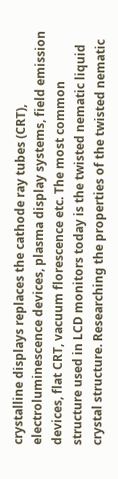crystalline displays replaces the cathode ray tubes (CRT), electroluminescence devices, plasma display systems, field emission devices, flat CRT, vacuum florescence etc. The most common structure used in LCD monitors today is the twisted nematic liquid crystal structure. Researching the properties of the twisted nematic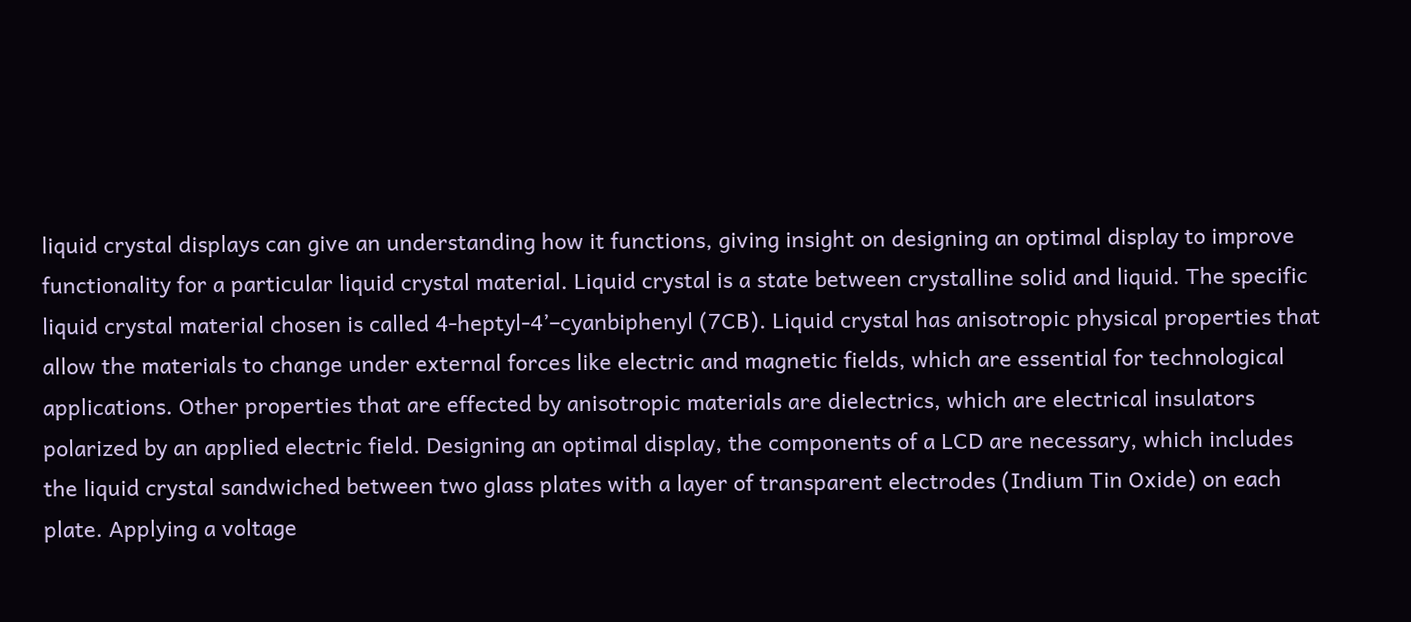liquid crystal displays can give an understanding how it functions, giving insight on designing an optimal display to improve functionality for a particular liquid crystal material. Liquid crystal is a state between crystalline solid and liquid. The specific liquid crystal material chosen is called 4-heptyl-4’–cyanbiphenyl (7CB). Liquid crystal has anisotropic physical properties that allow the materials to change under external forces like electric and magnetic fields, which are essential for technological applications. Other properties that are effected by anisotropic materials are dielectrics, which are electrical insulators polarized by an applied electric field. Designing an optimal display, the components of a LCD are necessary, which includes the liquid crystal sandwiched between two glass plates with a layer of transparent electrodes (Indium Tin Oxide) on each plate. Applying a voltage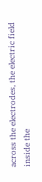across the electrodes, the electric field inside the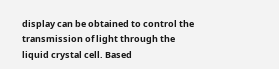display can be obtained to control the transmission of light through the liquid crystal cell. Based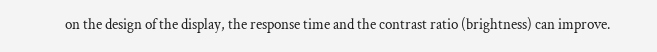on the design of the display, the response time and the contrast ratio (brightness) can improve.